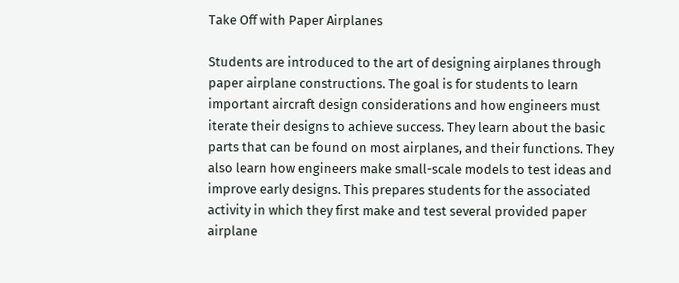Take Off with Paper Airplanes

Students are introduced to the art of designing airplanes through paper airplane constructions. The goal is for students to learn important aircraft design considerations and how engineers must iterate their designs to achieve success. They learn about the basic parts that can be found on most airplanes, and their functions. They also learn how engineers make small-scale models to test ideas and improve early designs. This prepares students for the associated activity in which they first make and test several provided paper airplane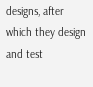designs, after which they design and test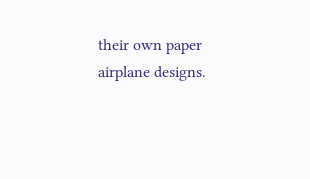their own paper airplane designs.